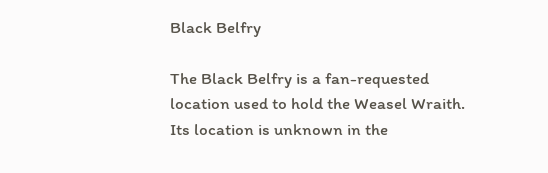Black Belfry

The Black Belfry is a fan-requested location used to hold the Weasel Wraith. Its location is unknown in the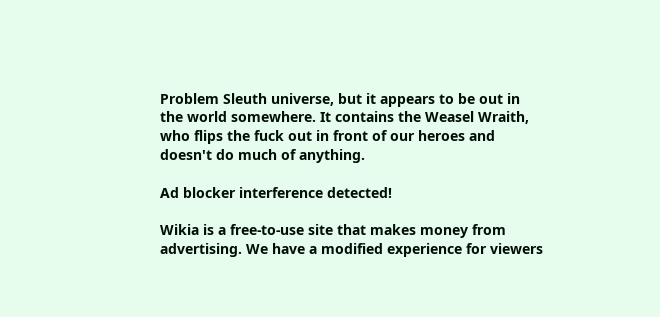Problem Sleuth universe, but it appears to be out in the world somewhere. It contains the Weasel Wraith, who flips the fuck out in front of our heroes and doesn't do much of anything.

Ad blocker interference detected!

Wikia is a free-to-use site that makes money from advertising. We have a modified experience for viewers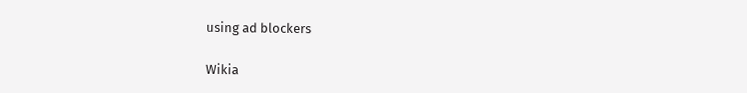using ad blockers

Wikia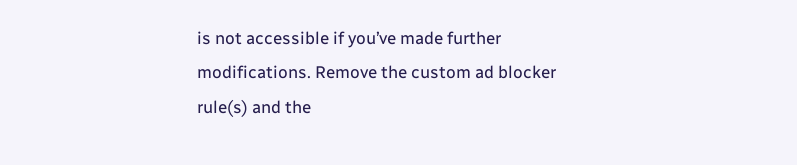is not accessible if you’ve made further modifications. Remove the custom ad blocker rule(s) and the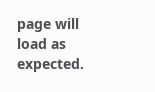page will load as expected.